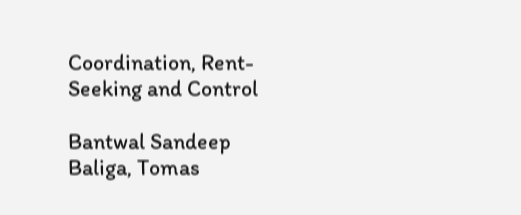Coordination, Rent-Seeking and Control

Bantwal Sandeep Baliga, Tomas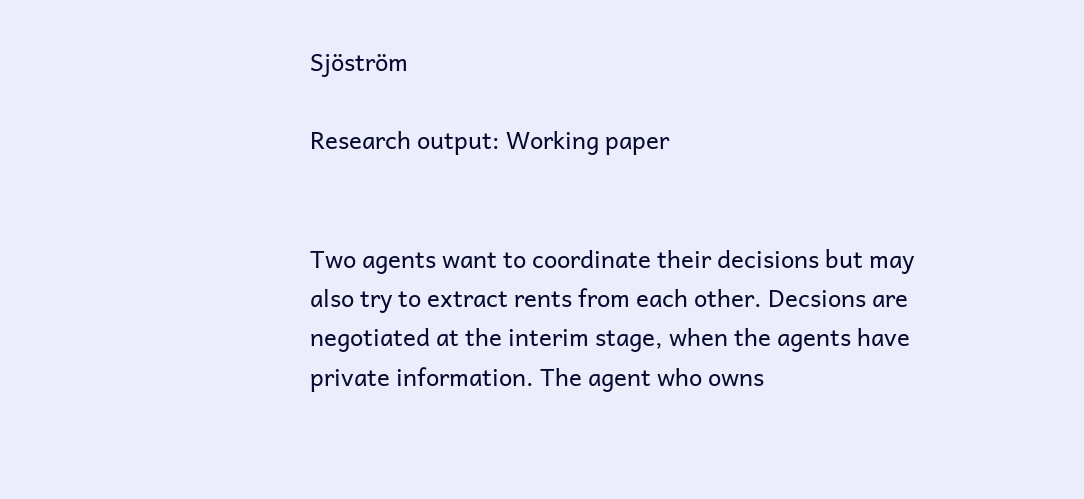Sjöström

Research output: Working paper


Two agents want to coordinate their decisions but may also try to extract rents from each other. Decsions are negotiated at the interim stage, when the agents have private information. The agent who owns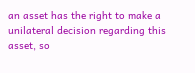an asset has the right to make a unilateral decision regarding this asset, so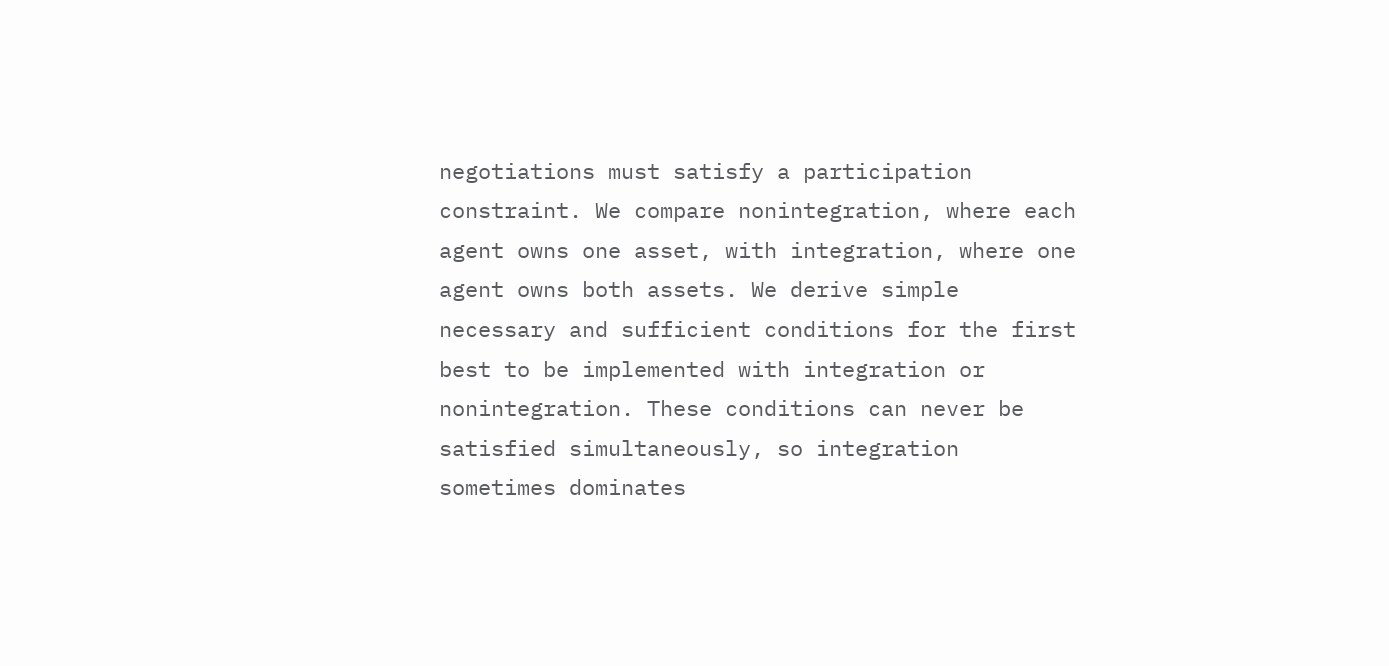negotiations must satisfy a participation constraint. We compare nonintegration, where each agent owns one asset, with integration, where one agent owns both assets. We derive simple necessary and sufficient conditions for the first best to be implemented with integration or nonintegration. These conditions can never be satisfied simultaneously, so integration sometimes dominates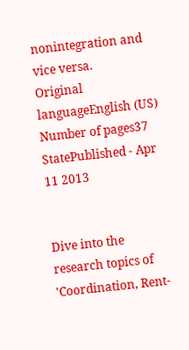nonintegration and vice versa.
Original languageEnglish (US)
Number of pages37
StatePublished - Apr 11 2013


Dive into the research topics of 'Coordination, Rent-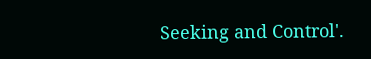Seeking and Control'.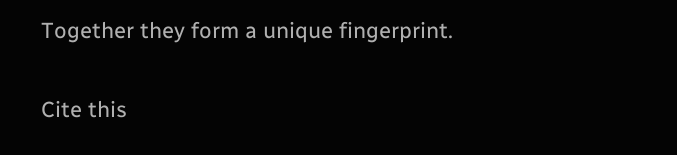Together they form a unique fingerprint.

Cite this